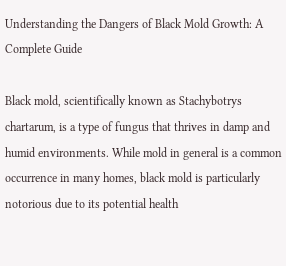Understanding the Dangers of Black Mold Growth: A Complete Guide

Black mold, scientifically known as Stachybotrys chartarum, is a type of fungus that thrives in damp and humid environments. While mold in general is a common occurrence in many homes, black mold is particularly notorious due to its potential health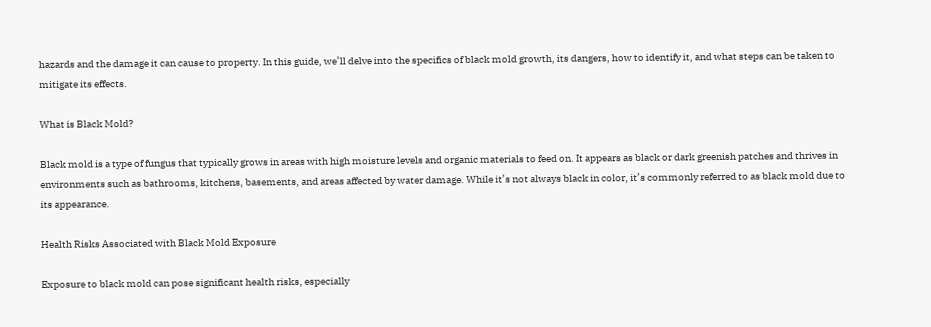hazards and the damage it can cause to property. In this guide, we’ll delve into the specifics of black mold growth, its dangers, how to identify it, and what steps can be taken to mitigate its effects.

What is Black Mold?

Black mold is a type of fungus that typically grows in areas with high moisture levels and organic materials to feed on. It appears as black or dark greenish patches and thrives in environments such as bathrooms, kitchens, basements, and areas affected by water damage. While it’s not always black in color, it’s commonly referred to as black mold due to its appearance.

Health Risks Associated with Black Mold Exposure

Exposure to black mold can pose significant health risks, especially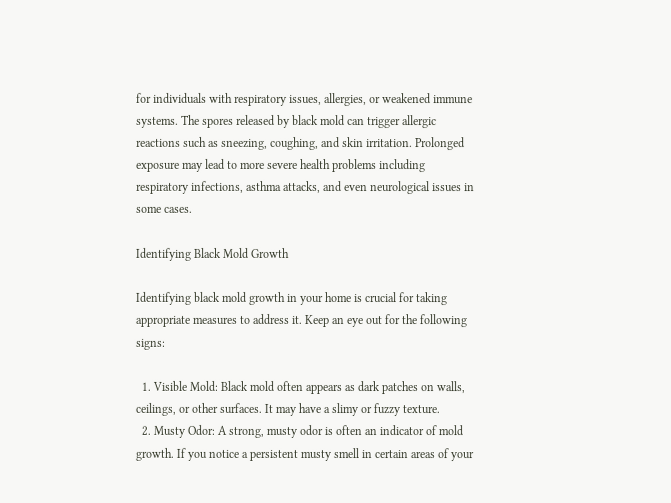for individuals with respiratory issues, allergies, or weakened immune systems. The spores released by black mold can trigger allergic reactions such as sneezing, coughing, and skin irritation. Prolonged exposure may lead to more severe health problems including respiratory infections, asthma attacks, and even neurological issues in some cases.

Identifying Black Mold Growth

Identifying black mold growth in your home is crucial for taking appropriate measures to address it. Keep an eye out for the following signs:

  1. Visible Mold: Black mold often appears as dark patches on walls, ceilings, or other surfaces. It may have a slimy or fuzzy texture.
  2. Musty Odor: A strong, musty odor is often an indicator of mold growth. If you notice a persistent musty smell in certain areas of your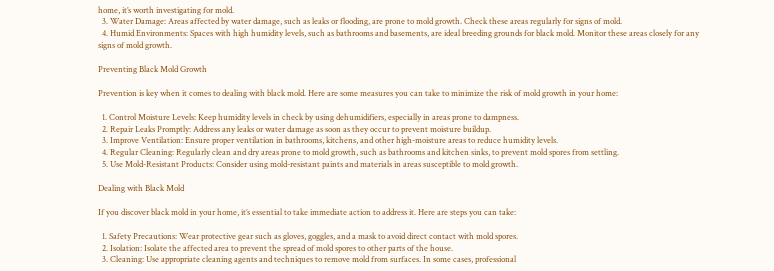home, it’s worth investigating for mold.
  3. Water Damage: Areas affected by water damage, such as leaks or flooding, are prone to mold growth. Check these areas regularly for signs of mold.
  4. Humid Environments: Spaces with high humidity levels, such as bathrooms and basements, are ideal breeding grounds for black mold. Monitor these areas closely for any signs of mold growth.

Preventing Black Mold Growth

Prevention is key when it comes to dealing with black mold. Here are some measures you can take to minimize the risk of mold growth in your home:

  1. Control Moisture Levels: Keep humidity levels in check by using dehumidifiers, especially in areas prone to dampness.
  2. Repair Leaks Promptly: Address any leaks or water damage as soon as they occur to prevent moisture buildup.
  3. Improve Ventilation: Ensure proper ventilation in bathrooms, kitchens, and other high-moisture areas to reduce humidity levels.
  4. Regular Cleaning: Regularly clean and dry areas prone to mold growth, such as bathrooms and kitchen sinks, to prevent mold spores from settling.
  5. Use Mold-Resistant Products: Consider using mold-resistant paints and materials in areas susceptible to mold growth.

Dealing with Black Mold

If you discover black mold in your home, it’s essential to take immediate action to address it. Here are steps you can take:

  1. Safety Precautions: Wear protective gear such as gloves, goggles, and a mask to avoid direct contact with mold spores.
  2. Isolation: Isolate the affected area to prevent the spread of mold spores to other parts of the house.
  3. Cleaning: Use appropriate cleaning agents and techniques to remove mold from surfaces. In some cases, professional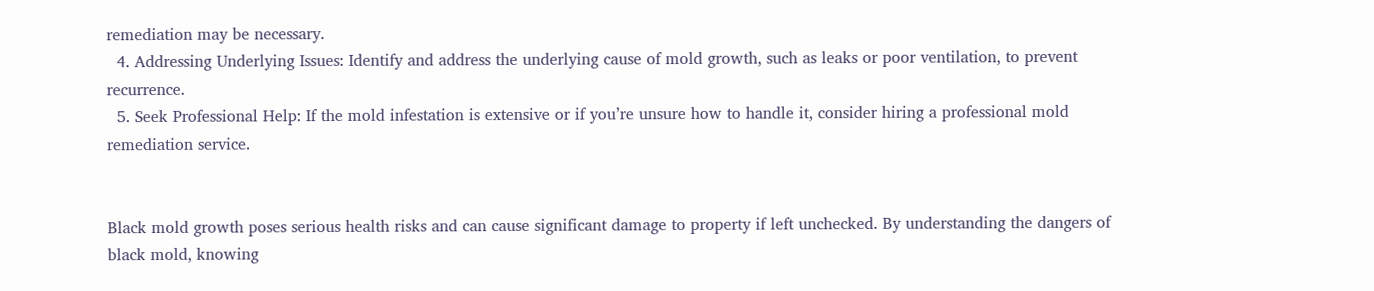remediation may be necessary.
  4. Addressing Underlying Issues: Identify and address the underlying cause of mold growth, such as leaks or poor ventilation, to prevent recurrence.
  5. Seek Professional Help: If the mold infestation is extensive or if you’re unsure how to handle it, consider hiring a professional mold remediation service.


Black mold growth poses serious health risks and can cause significant damage to property if left unchecked. By understanding the dangers of black mold, knowing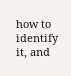how to identify it, and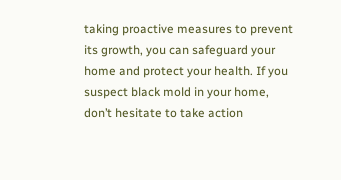taking proactive measures to prevent its growth, you can safeguard your home and protect your health. If you suspect black mold in your home, don’t hesitate to take action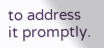to address it promptly.